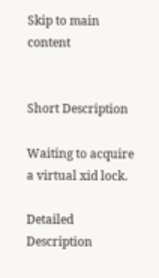Skip to main content


Short Description

Waiting to acquire a virtual xid lock.

Detailed Description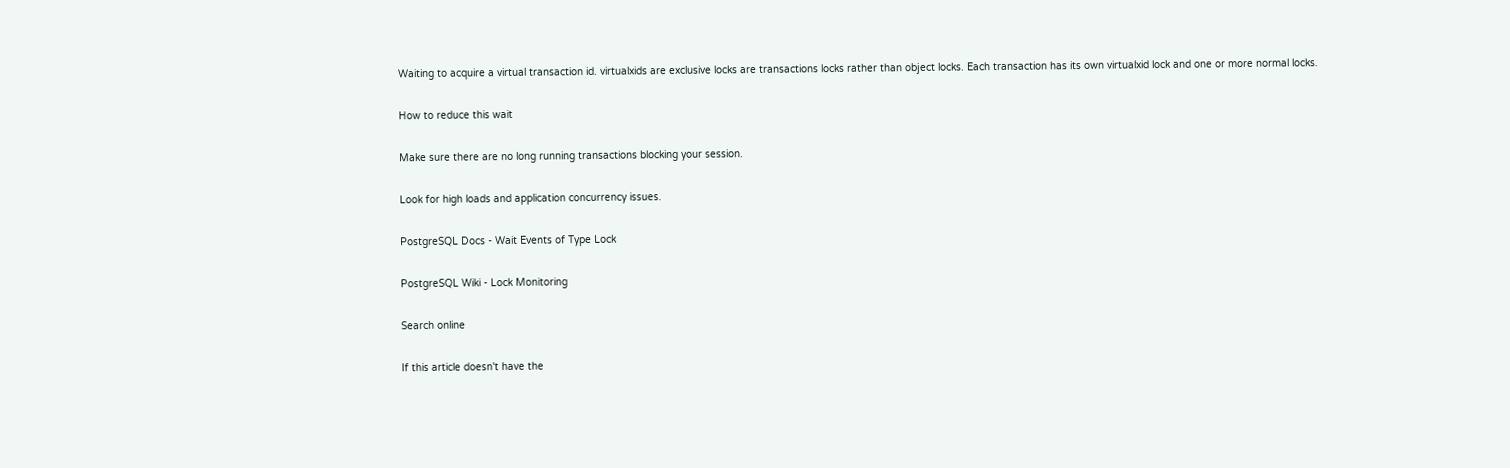Waiting to acquire a virtual transaction id. virtualxids are exclusive locks are transactions locks rather than object locks. Each transaction has its own virtualxid lock and one or more normal locks.

How to reduce this wait

Make sure there are no long running transactions blocking your session.

Look for high loads and application concurrency issues.

PostgreSQL Docs - Wait Events of Type Lock

PostgreSQL Wiki - Lock Monitoring

Search online

If this article doesn't have the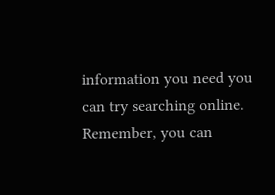information you need you can try searching online. Remember, you can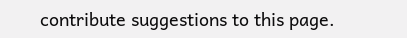contribute suggestions to this page.